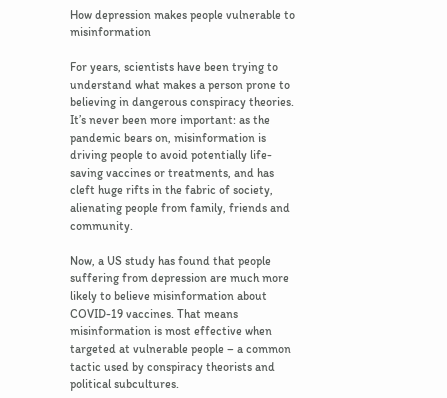How depression makes people vulnerable to misinformation

For years, scientists have been trying to understand what makes a person prone to believing in dangerous conspiracy theories. It’s never been more important: as the pandemic bears on, misinformation is driving people to avoid potentially life-saving vaccines or treatments, and has cleft huge rifts in the fabric of society, alienating people from family, friends and community.

Now, a US study has found that people suffering from depression are much more likely to believe misinformation about COVID-19 vaccines. That means misinformation is most effective when targeted at vulnerable people – a common tactic used by conspiracy theorists and political subcultures.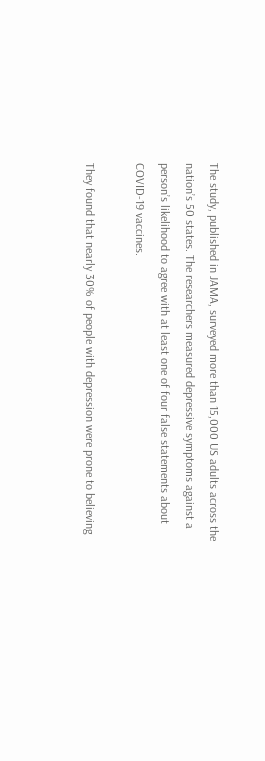The study, published in JAMA, surveyed more than 15,000 US adults across the nation’s 50 states. The researchers measured depressive symptoms against a person’s likelihood to agree with at least one of four false statements about COVID-19 vaccines.

They found that nearly 30% of people with depression were prone to believing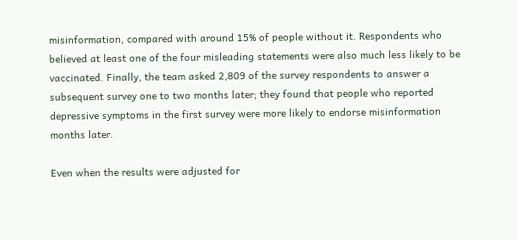misinformation, compared with around 15% of people without it. Respondents who believed at least one of the four misleading statements were also much less likely to be vaccinated. Finally, the team asked 2,809 of the survey respondents to answer a subsequent survey one to two months later; they found that people who reported depressive symptoms in the first survey were more likely to endorse misinformation months later.

Even when the results were adjusted for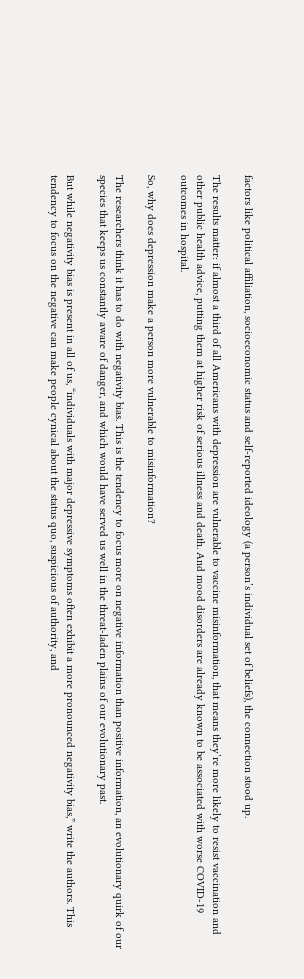factors like political affiliation, socioeconomic status and self-reported ideology (a person’s individual set of beliefs), the connection stood up.

The results matter: if almost a third of all Americans with depression are vulnerable to vaccine misinformation, that means they’re more likely to resist vaccination and other public health advice, putting them at higher risk of serious illness and death. And mood disorders are already known to be associated with worse COVID-19 outcomes in hospital.

So, why does depression make a person more vulnerable to misinformation?

The researchers think it has to do with negativity bias. This is the tendency to focus more on negative information than positive information, an evolutionary quirk of our species that keeps us constantly aware of danger, and which would have served us well in the threat-laden plains of our evolutionary past.

But while negativity bias is present in all of us, “individuals with major depressive symptoms often exhibit a more pronounced negativity bias,” write the authors. This tendency to focus on the negative can make people cynical about the status quo, suspicious of authority, and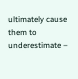ultimately cause them to underestimate –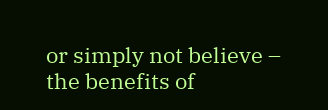or simply not believe – the benefits of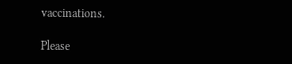vaccinations.

Please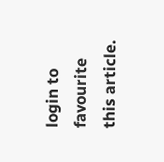login to favourite this article.